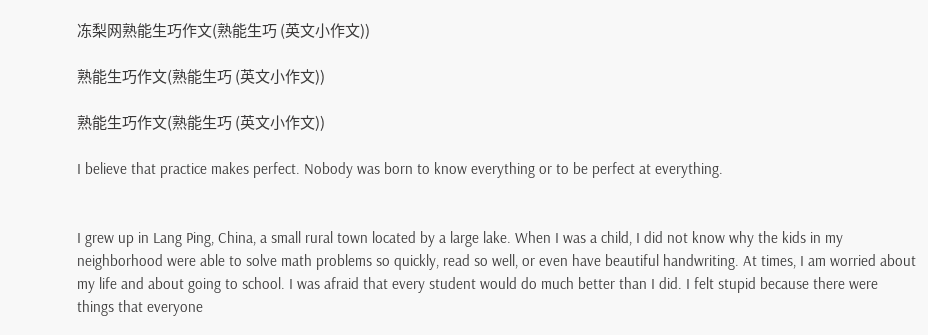冻梨网熟能生巧作文(熟能生巧 (英文小作文))

熟能生巧作文(熟能生巧 (英文小作文))

熟能生巧作文(熟能生巧 (英文小作文))

I believe that practice makes perfect. Nobody was born to know everything or to be perfect at everything.


I grew up in Lang Ping, China, a small rural town located by a large lake. When I was a child, I did not know why the kids in my neighborhood were able to solve math problems so quickly, read so well, or even have beautiful handwriting. At times, I am worried about my life and about going to school. I was afraid that every student would do much better than I did. I felt stupid because there were things that everyone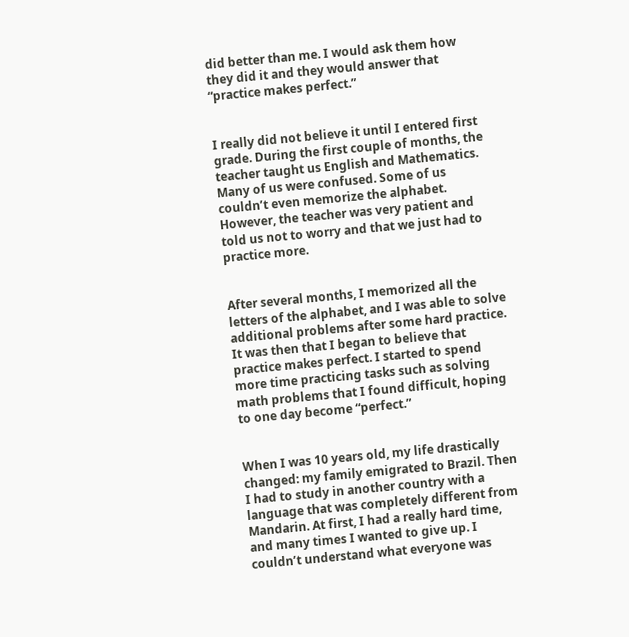did better than me. I would ask them how they did it and they would answer that “practice makes perfect.”


I really did not believe it until I entered first grade. During the first couple of months, the teacher taught us English and Mathematics. Many of us were confused. Some of us couldn’t even memorize the alphabet. However, the teacher was very patient and told us not to worry and that we just had to practice more.


After several months, I memorized all the letters of the alphabet, and I was able to solve additional problems after some hard practice. It was then that I began to believe that practice makes perfect. I started to spend more time practicing tasks such as solving math problems that I found difficult, hoping to one day become “perfect.”


When I was 10 years old, my life drastically changed: my family emigrated to Brazil. Then I had to study in another country with a language that was completely different from Mandarin. At first, I had a really hard time, and many times I wanted to give up. I couldn’t understand what everyone was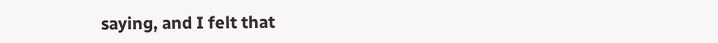saying, and I felt that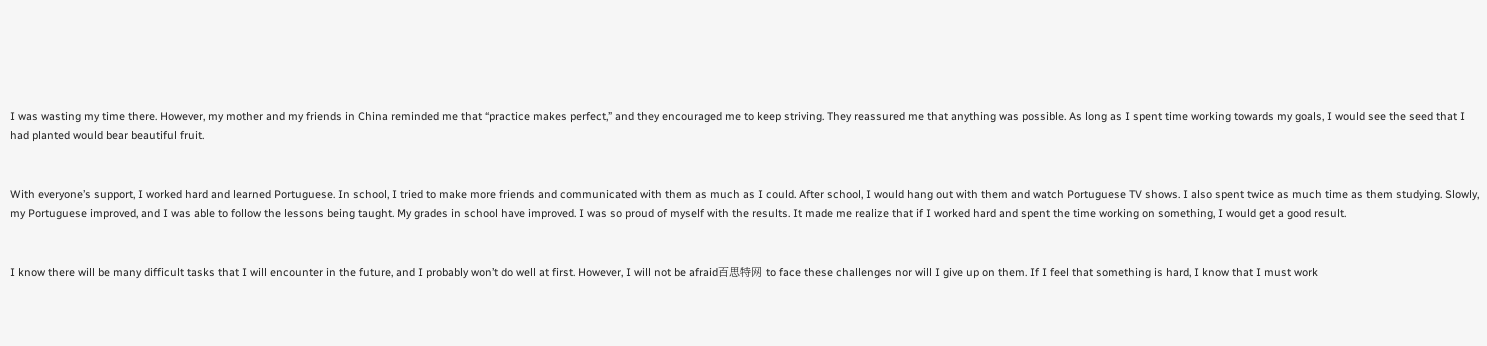I was wasting my time there. However, my mother and my friends in China reminded me that “practice makes perfect,” and they encouraged me to keep striving. They reassured me that anything was possible. As long as I spent time working towards my goals, I would see the seed that I had planted would bear beautiful fruit.


With everyone’s support, I worked hard and learned Portuguese. In school, I tried to make more friends and communicated with them as much as I could. After school, I would hang out with them and watch Portuguese TV shows. I also spent twice as much time as them studying. Slowly, my Portuguese improved, and I was able to follow the lessons being taught. My grades in school have improved. I was so proud of myself with the results. It made me realize that if I worked hard and spent the time working on something, I would get a good result.


I know there will be many difficult tasks that I will encounter in the future, and I probably won’t do well at first. However, I will not be afraid百思特网 to face these challenges nor will I give up on them. If I feel that something is hard, I know that I must work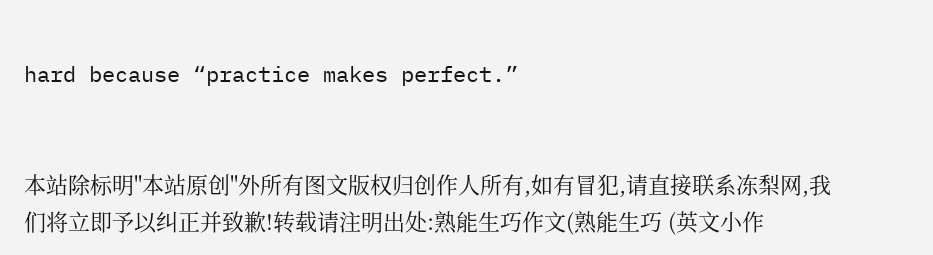hard because “practice makes perfect.”


本站除标明"本站原创"外所有图文版权归创作人所有,如有冒犯,请直接联系冻梨网,我们将立即予以纠正并致歉!转载请注明出处:熟能生巧作文(熟能生巧 (英文小作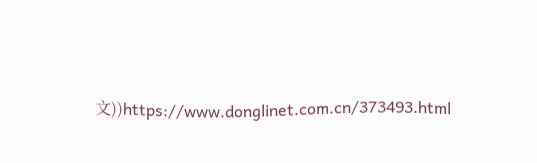文))https://www.donglinet.com.cn/373493.html